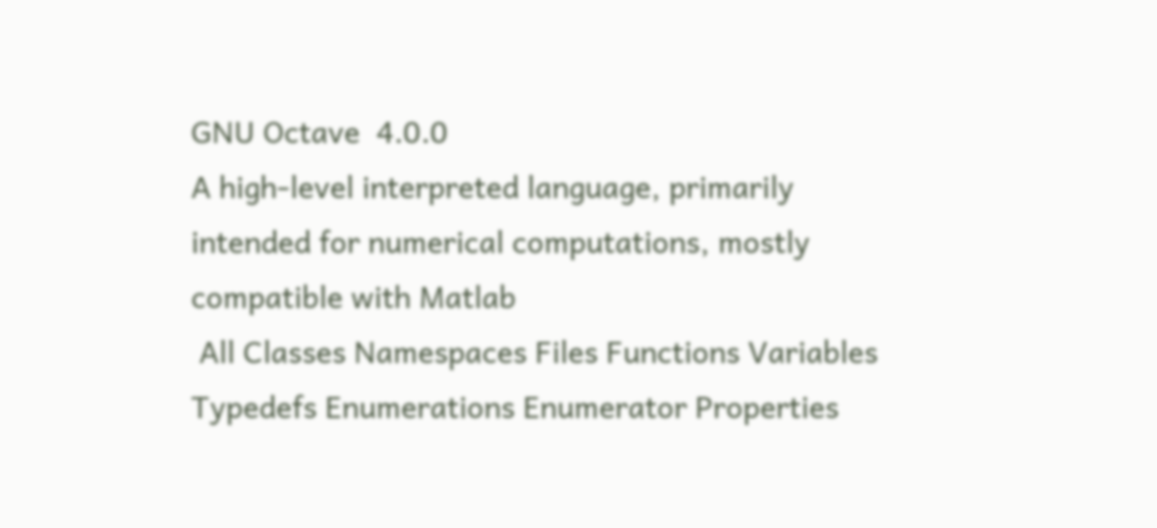GNU Octave  4.0.0
A high-level interpreted language, primarily intended for numerical computations, mostly compatible with Matlab
 All Classes Namespaces Files Functions Variables Typedefs Enumerations Enumerator Properties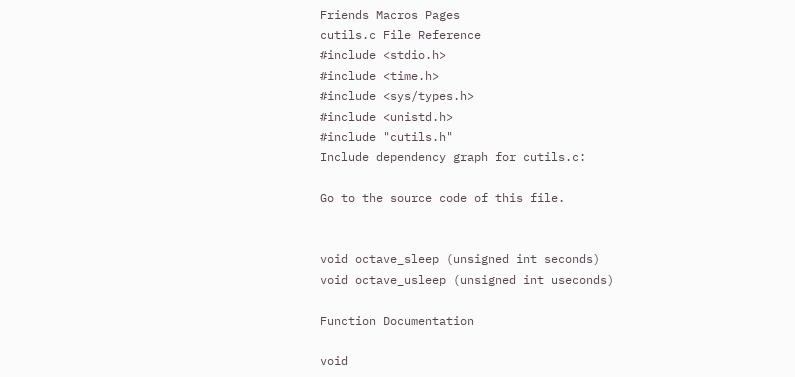Friends Macros Pages
cutils.c File Reference
#include <stdio.h>
#include <time.h>
#include <sys/types.h>
#include <unistd.h>
#include "cutils.h"
Include dependency graph for cutils.c:

Go to the source code of this file.


void octave_sleep (unsigned int seconds)
void octave_usleep (unsigned int useconds)

Function Documentation

void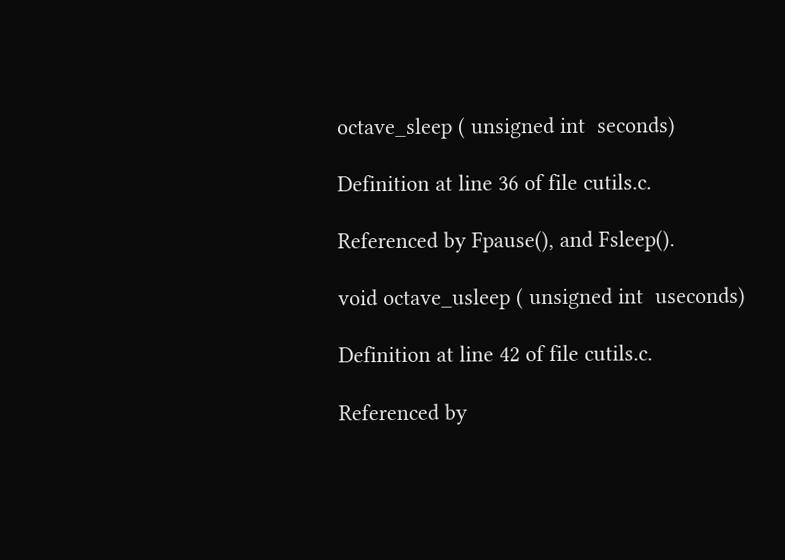octave_sleep ( unsigned int  seconds)

Definition at line 36 of file cutils.c.

Referenced by Fpause(), and Fsleep().

void octave_usleep ( unsigned int  useconds)

Definition at line 42 of file cutils.c.

Referenced by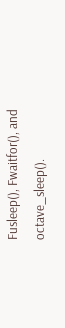Fusleep(), Fwaitfor(), and octave_sleep().